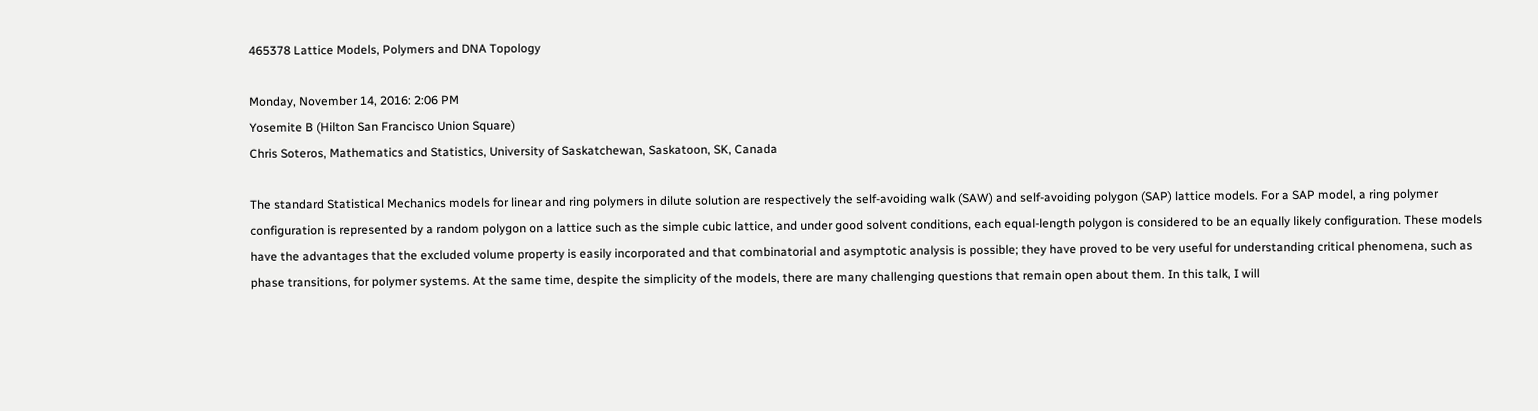465378 Lattice Models, Polymers and DNA Topology

Monday, November 14, 2016: 2:06 PM
Yosemite B (Hilton San Francisco Union Square)
Chris Soteros, Mathematics and Statistics, University of Saskatchewan, Saskatoon, SK, Canada

The standard Statistical Mechanics models for linear and ring polymers in dilute solution are respectively the self-avoiding walk (SAW) and self-avoiding polygon (SAP) lattice models. For a SAP model, a ring polymer configuration is represented by a random polygon on a lattice such as the simple cubic lattice, and under good solvent conditions, each equal-length polygon is considered to be an equally likely configuration. These models have the advantages that the excluded volume property is easily incorporated and that combinatorial and asymptotic analysis is possible; they have proved to be very useful for understanding critical phenomena, such as phase transitions, for polymer systems. At the same time, despite the simplicity of the models, there are many challenging questions that remain open about them. In this talk, I will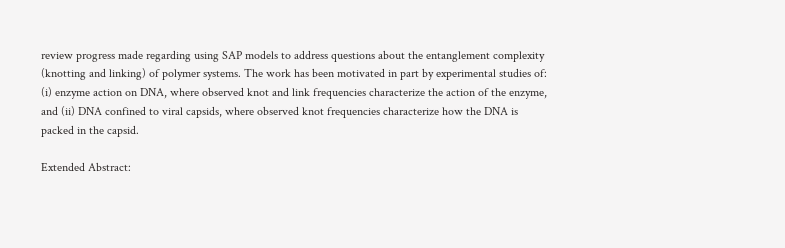review progress made regarding using SAP models to address questions about the entanglement complexity (knotting and linking) of polymer systems. The work has been motivated in part by experimental studies of: (i) enzyme action on DNA, where observed knot and link frequencies characterize the action of the enzyme, and (ii) DNA confined to viral capsids, where observed knot frequencies characterize how the DNA is packed in the capsid.

Extended Abstract: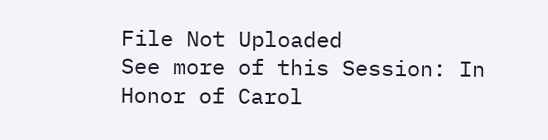File Not Uploaded
See more of this Session: In Honor of Carol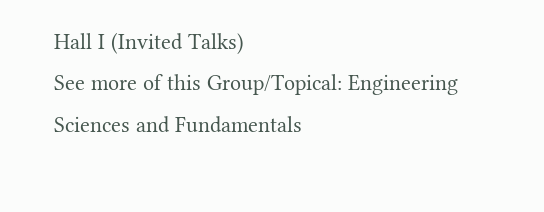Hall I (Invited Talks)
See more of this Group/Topical: Engineering Sciences and Fundamentals